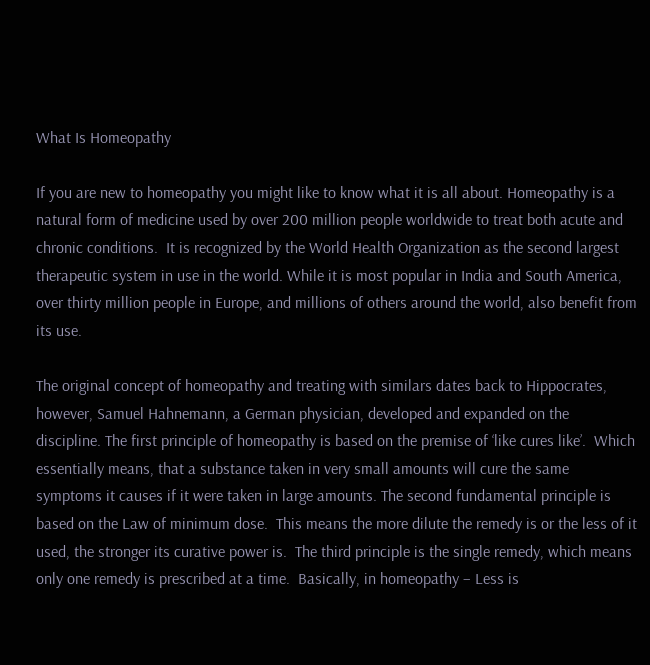What Is Homeopathy

If you are new to homeopathy you might like to know what it is all about. Homeopathy is a natural form of medicine used by over 200 million people worldwide to treat both acute and chronic conditions.  It is recognized by the World Health Organization as the second largest therapeutic system in use in the world. While it is most popular in India and South America, over thirty million people in Europe, and millions of others around the world, also benefit from its use.

The original concept of homeopathy and treating with similars dates back to Hippocrates, however, Samuel Hahnemann, a German physician, developed and expanded on the discipline. The first principle of homeopathy is based on the premise of ‘like cures like’.  Which essentially means, that a substance taken in very small amounts will cure the same symptoms it causes if it were taken in large amounts. The second fundamental principle is based on the Law of minimum dose.  This means the more dilute the remedy is or the less of it used, the stronger its curative power is.  The third principle is the single remedy, which means only one remedy is prescribed at a time.  Basically, in homeopathy – Less is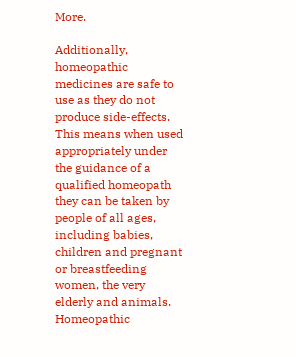More.

Additionally, homeopathic medicines are safe to use as they do not produce side-effects. This means when used appropriately under the guidance of a qualified homeopath they can be taken by people of all ages, including babies, children and pregnant or breastfeeding women, the very elderly and animals.  Homeopathic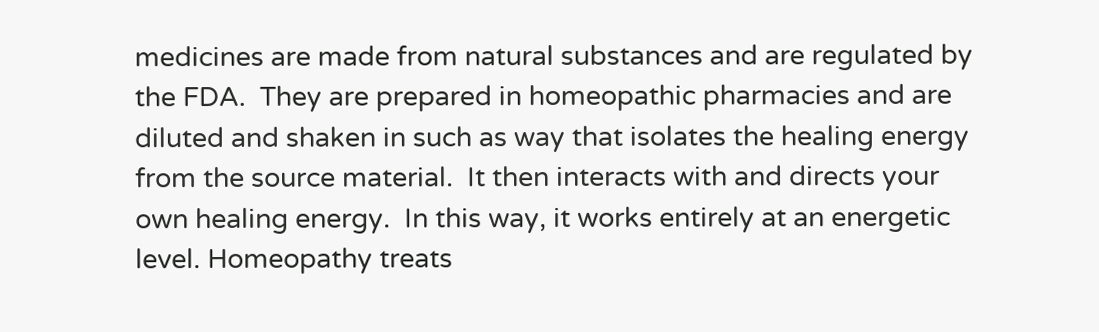medicines are made from natural substances and are regulated by the FDA.  They are prepared in homeopathic pharmacies and are diluted and shaken in such as way that isolates the healing energy from the source material.  It then interacts with and directs your own healing energy.  In this way, it works entirely at an energetic level. Homeopathy treats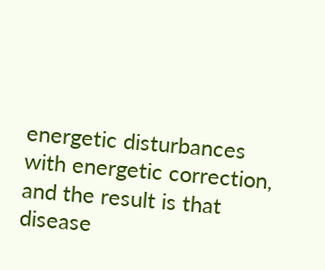energetic disturbances with energetic correction, and the result is that disease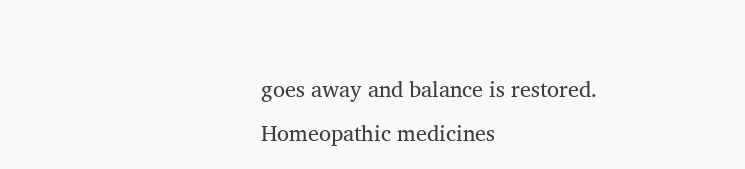goes away and balance is restored.  Homeopathic medicines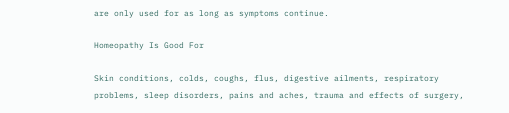are only used for as long as symptoms continue.

Homeopathy Is Good For

Skin conditions, colds, coughs, flus, digestive ailments, respiratory problems, sleep disorders, pains and aches, trauma and effects of surgery,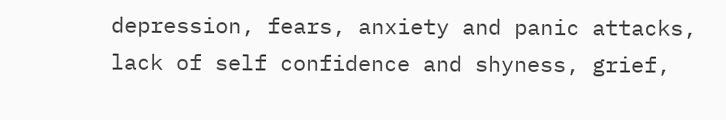depression, fears, anxiety and panic attacks, lack of self confidence and shyness, grief,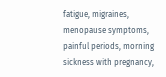fatigue, migraines, menopause symptoms, painful periods, morning sickness with pregnancy,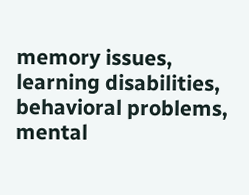memory issues, learning disabilities, behavioral problems, mental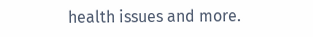health issues and more.